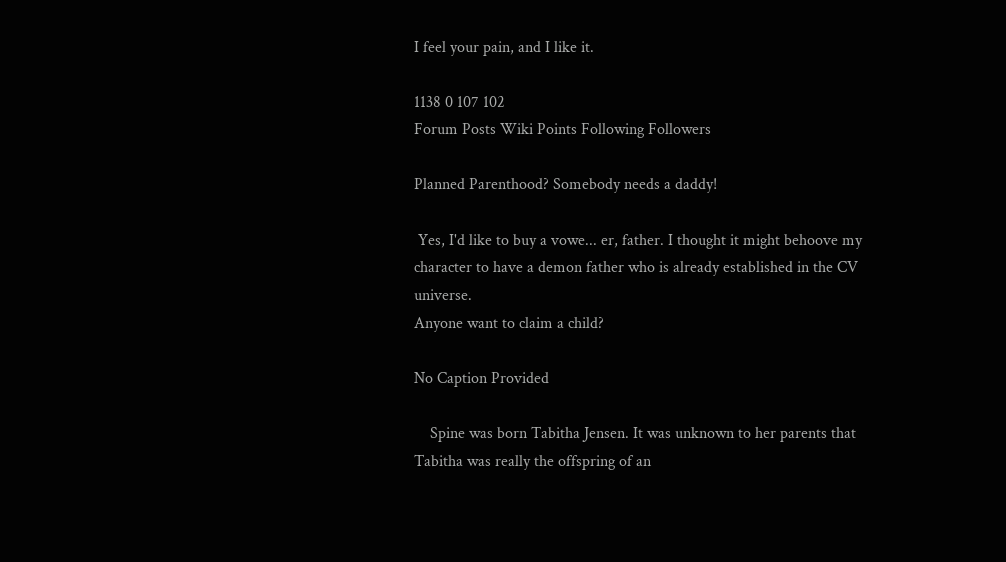I feel your pain, and I like it.

1138 0 107 102
Forum Posts Wiki Points Following Followers

Planned Parenthood? Somebody needs a daddy!

 Yes, I'd like to buy a vowe... er, father. I thought it might behoove my character to have a demon father who is already established in the CV universe.
Anyone want to claim a child?

No Caption Provided

    Spine was born Tabitha Jensen. It was unknown to her parents that Tabitha was really the offspring of an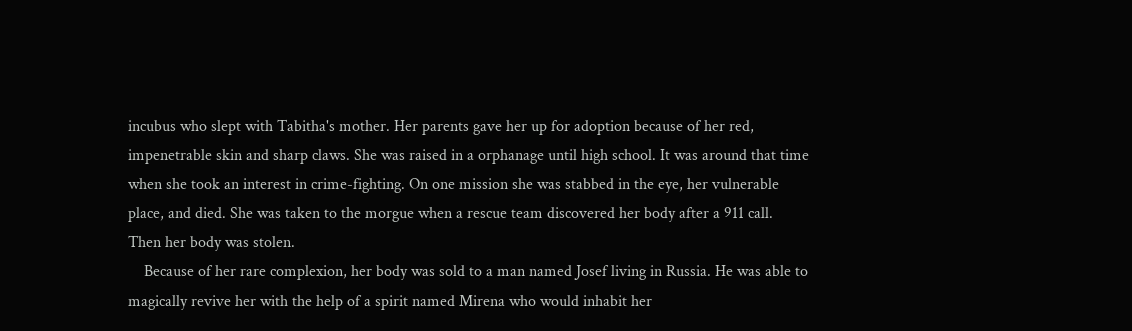incubus who slept with Tabitha's mother. Her parents gave her up for adoption because of her red, impenetrable skin and sharp claws. She was raised in a orphanage until high school. It was around that time when she took an interest in crime-fighting. On one mission she was stabbed in the eye, her vulnerable place, and died. She was taken to the morgue when a rescue team discovered her body after a 911 call. Then her body was stolen.
    Because of her rare complexion, her body was sold to a man named Josef living in Russia. He was able to magically revive her with the help of a spirit named Mirena who would inhabit her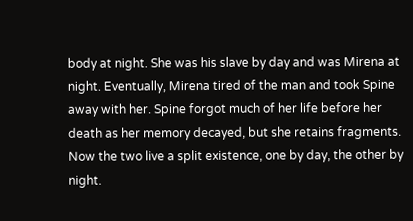body at night. She was his slave by day and was Mirena at night. Eventually, Mirena tired of the man and took Spine away with her. Spine forgot much of her life before her death as her memory decayed, but she retains fragments. Now the two live a split existence, one by day, the other by night.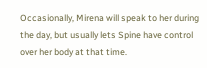Occasionally, Mirena will speak to her during the day, but usually lets Spine have control over her body at that time.